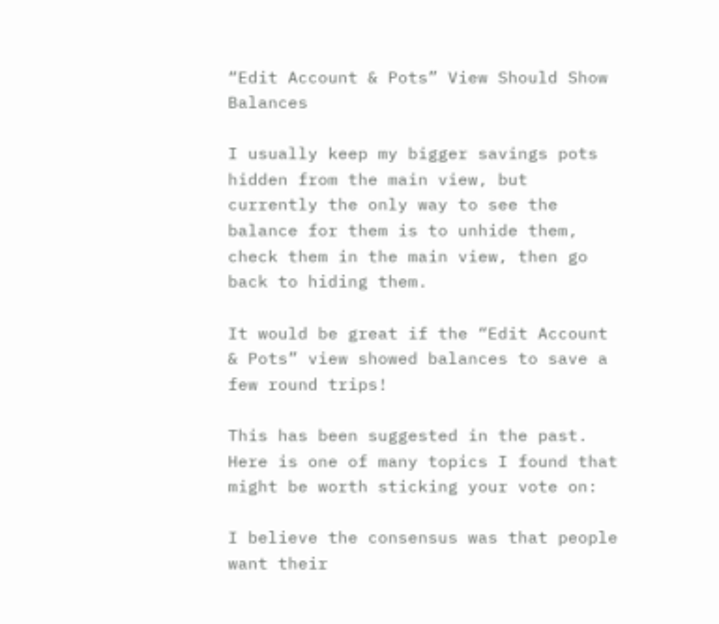“Edit Account & Pots” View Should Show Balances

I usually keep my bigger savings pots hidden from the main view, but currently the only way to see the balance for them is to unhide them, check them in the main view, then go back to hiding them.

It would be great if the “Edit Account & Pots” view showed balances to save a few round trips!

This has been suggested in the past. Here is one of many topics I found that might be worth sticking your vote on:

I believe the consensus was that people want their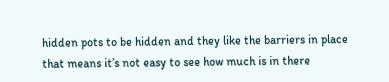hidden pots to be hidden and they like the barriers in place that means it’s not easy to see how much is in there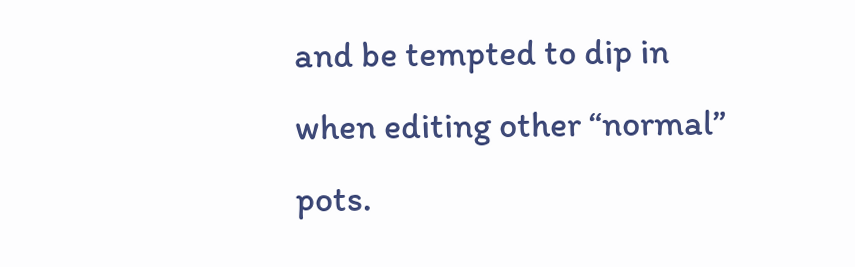and be tempted to dip in when editing other “normal” pots.